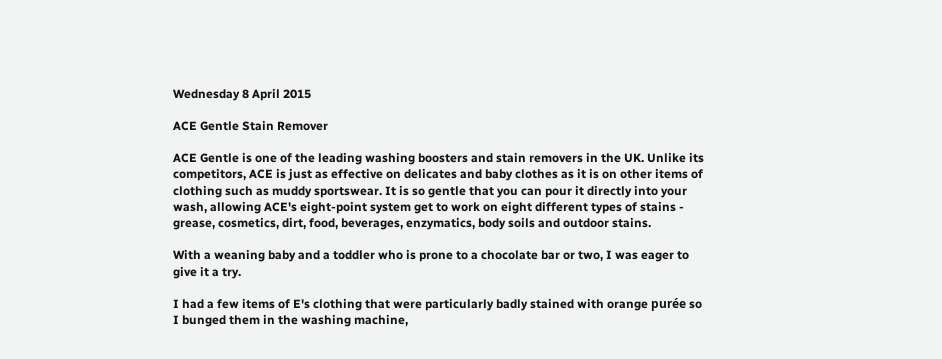Wednesday 8 April 2015

ACE Gentle Stain Remover

ACE Gentle is one of the leading washing boosters and stain removers in the UK. Unlike its competitors, ACE is just as effective on delicates and baby clothes as it is on other items of clothing such as muddy sportswear. It is so gentle that you can pour it directly into your wash, allowing ACE's eight-point system get to work on eight different types of stains - grease, cosmetics, dirt, food, beverages, enzymatics, body soils and outdoor stains.

With a weaning baby and a toddler who is prone to a chocolate bar or two, I was eager to give it a try.

I had a few items of E's clothing that were particularly badly stained with orange purée so I bunged them in the washing machine,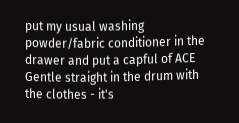put my usual washing powder/fabric conditioner in the drawer and put a capful of ACE Gentle straight in the drum with the clothes - it's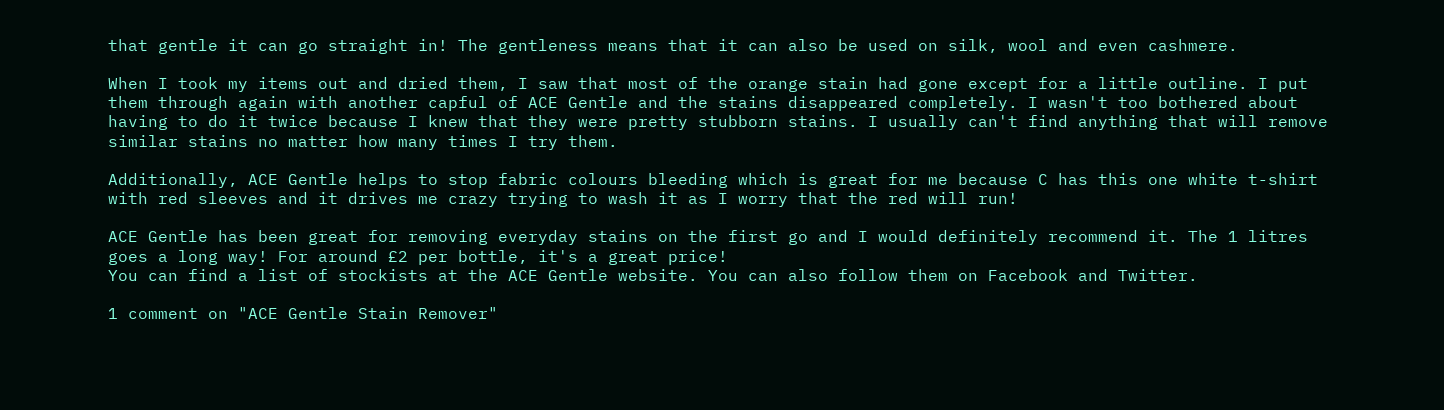that gentle it can go straight in! The gentleness means that it can also be used on silk, wool and even cashmere.

When I took my items out and dried them, I saw that most of the orange stain had gone except for a little outline. I put them through again with another capful of ACE Gentle and the stains disappeared completely. I wasn't too bothered about having to do it twice because I knew that they were pretty stubborn stains. I usually can't find anything that will remove similar stains no matter how many times I try them.

Additionally, ACE Gentle helps to stop fabric colours bleeding which is great for me because C has this one white t-shirt with red sleeves and it drives me crazy trying to wash it as I worry that the red will run!

ACE Gentle has been great for removing everyday stains on the first go and I would definitely recommend it. The 1 litres goes a long way! For around £2 per bottle, it's a great price!
You can find a list of stockists at the ACE Gentle website. You can also follow them on Facebook and Twitter.

1 comment on "ACE Gentle Stain Remover"